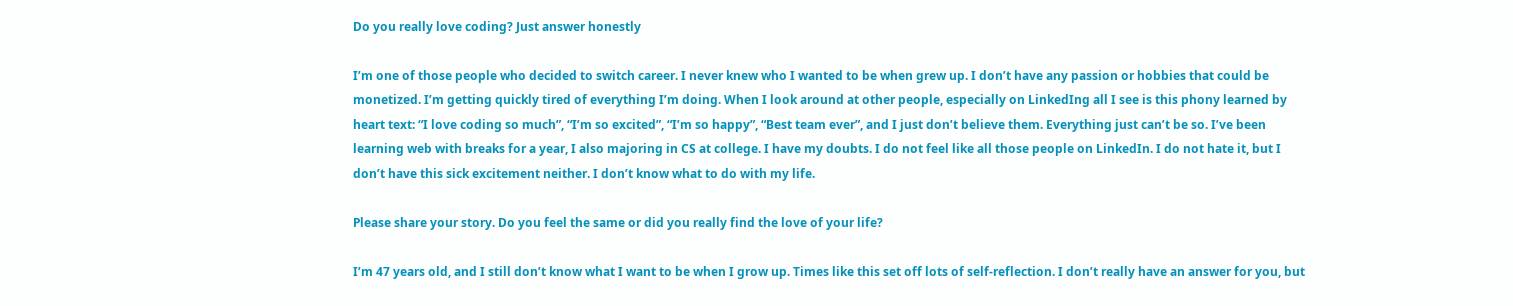Do you really love coding? Just answer honestly

I’m one of those people who decided to switch career. I never knew who I wanted to be when grew up. I don’t have any passion or hobbies that could be monetized. I’m getting quickly tired of everything I’m doing. When I look around at other people, especially on LinkedIng all I see is this phony learned by heart text: “I love coding so much”, “I’m so excited”, “I’m so happy”, “Best team ever”, and I just don’t believe them. Everything just can’t be so. I’ve been learning web with breaks for a year, I also majoring in CS at college. I have my doubts. I do not feel like all those people on LinkedIn. I do not hate it, but I don’t have this sick excitement neither. I don’t know what to do with my life.

Please share your story. Do you feel the same or did you really find the love of your life?

I’m 47 years old, and I still don’t know what I want to be when I grow up. Times like this set off lots of self-reflection. I don’t really have an answer for you, but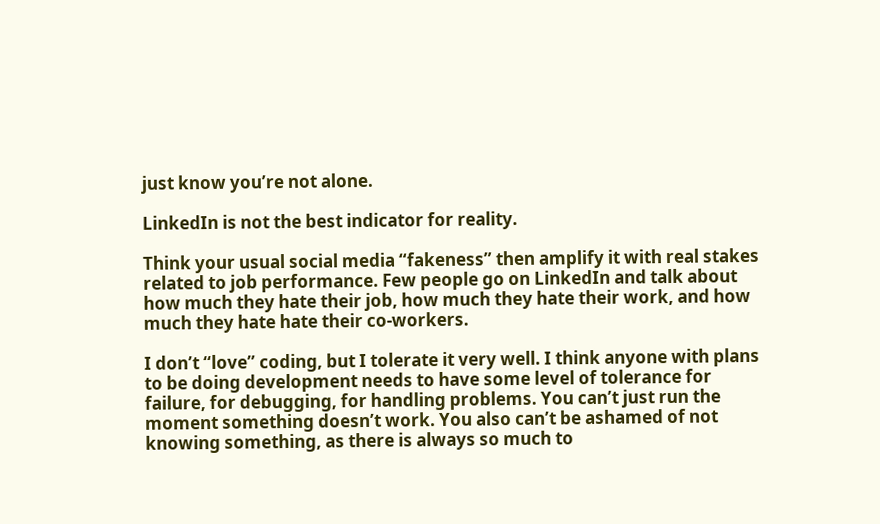just know you’re not alone.

LinkedIn is not the best indicator for reality.

Think your usual social media “fakeness” then amplify it with real stakes related to job performance. Few people go on LinkedIn and talk about how much they hate their job, how much they hate their work, and how much they hate hate their co-workers.

I don’t “love” coding, but I tolerate it very well. I think anyone with plans to be doing development needs to have some level of tolerance for failure, for debugging, for handling problems. You can’t just run the moment something doesn’t work. You also can’t be ashamed of not knowing something, as there is always so much to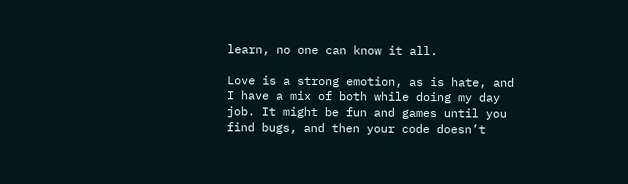learn, no one can know it all.

Love is a strong emotion, as is hate, and I have a mix of both while doing my day job. It might be fun and games until you find bugs, and then your code doesn’t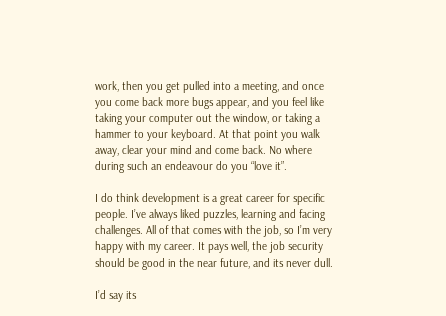work, then you get pulled into a meeting, and once you come back more bugs appear, and you feel like taking your computer out the window, or taking a hammer to your keyboard. At that point you walk away, clear your mind and come back. No where during such an endeavour do you “love it”.

I do think development is a great career for specific people. I’ve always liked puzzles, learning and facing challenges. All of that comes with the job, so I’m very happy with my career. It pays well, the job security should be good in the near future, and its never dull.

I’d say its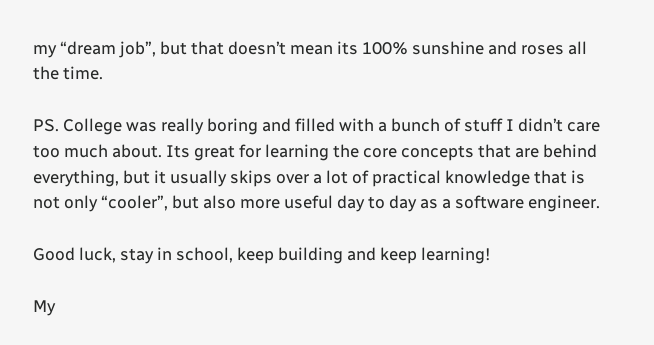my “dream job”, but that doesn’t mean its 100% sunshine and roses all the time.

PS. College was really boring and filled with a bunch of stuff I didn’t care too much about. Its great for learning the core concepts that are behind everything, but it usually skips over a lot of practical knowledge that is not only “cooler”, but also more useful day to day as a software engineer.

Good luck, stay in school, keep building and keep learning!

My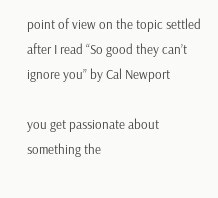point of view on the topic settled after I read “So good they can’t ignore you” by Cal Newport

you get passionate about something the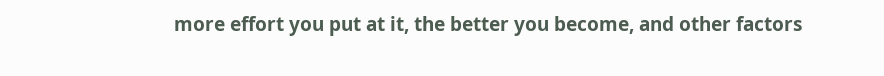more effort you put at it, the better you become, and other factors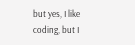but yes, I like coding, but I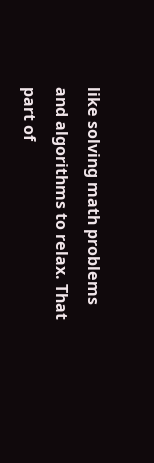like solving math problems and algorithms to relax. That part of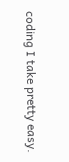coding I take pretty easy.